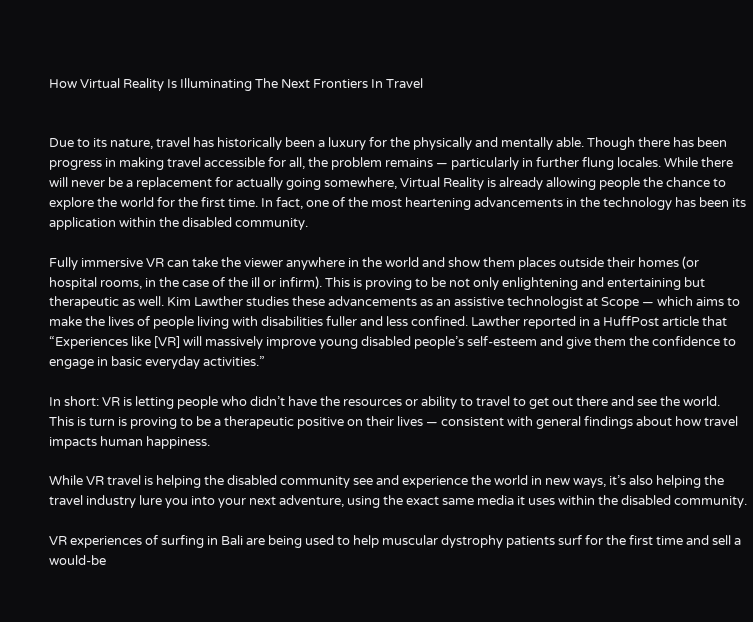How Virtual Reality Is Illuminating The Next Frontiers In Travel


Due to its nature, travel has historically been a luxury for the physically and mentally able. Though there has been progress in making travel accessible for all, the problem remains — particularly in further flung locales. While there will never be a replacement for actually going somewhere, Virtual Reality is already allowing people the chance to explore the world for the first time. In fact, one of the most heartening advancements in the technology has been its application within the disabled community.

Fully immersive VR can take the viewer anywhere in the world and show them places outside their homes (or hospital rooms, in the case of the ill or infirm). This is proving to be not only enlightening and entertaining but therapeutic as well. Kim Lawther studies these advancements as an assistive technologist at Scope — which aims to make the lives of people living with disabilities fuller and less confined. Lawther reported in a HuffPost article that “Experiences like [VR] will massively improve young disabled people’s self-esteem and give them the confidence to engage in basic everyday activities.”

In short: VR is letting people who didn’t have the resources or ability to travel to get out there and see the world. This is turn is proving to be a therapeutic positive on their lives — consistent with general findings about how travel impacts human happiness.

While VR travel is helping the disabled community see and experience the world in new ways, it’s also helping the travel industry lure you into your next adventure, using the exact same media it uses within the disabled community.

VR experiences of surfing in Bali are being used to help muscular dystrophy patients surf for the first time and sell a would-be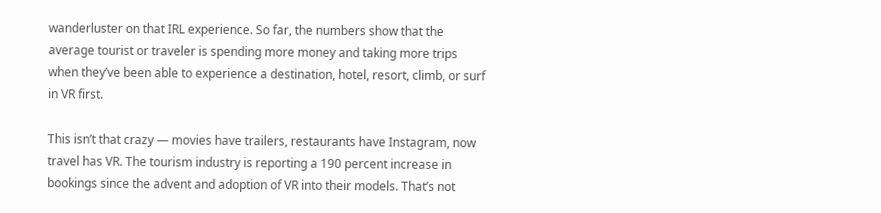wanderluster on that IRL experience. So far, the numbers show that the average tourist or traveler is spending more money and taking more trips when they’ve been able to experience a destination, hotel, resort, climb, or surf in VR first.

This isn’t that crazy — movies have trailers, restaurants have Instagram, now travel has VR. The tourism industry is reporting a 190 percent increase in bookings since the advent and adoption of VR into their models. That’s not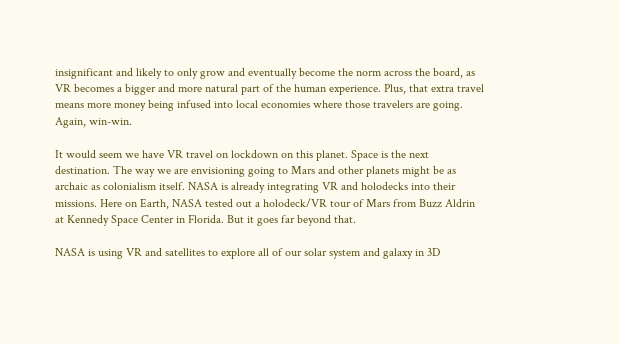insignificant and likely to only grow and eventually become the norm across the board, as VR becomes a bigger and more natural part of the human experience. Plus, that extra travel means more money being infused into local economies where those travelers are going. Again, win-win.

It would seem we have VR travel on lockdown on this planet. Space is the next destination. The way we are envisioning going to Mars and other planets might be as archaic as colonialism itself. NASA is already integrating VR and holodecks into their missions. Here on Earth, NASA tested out a holodeck/VR tour of Mars from Buzz Aldrin at Kennedy Space Center in Florida. But it goes far beyond that.

NASA is using VR and satellites to explore all of our solar system and galaxy in 3D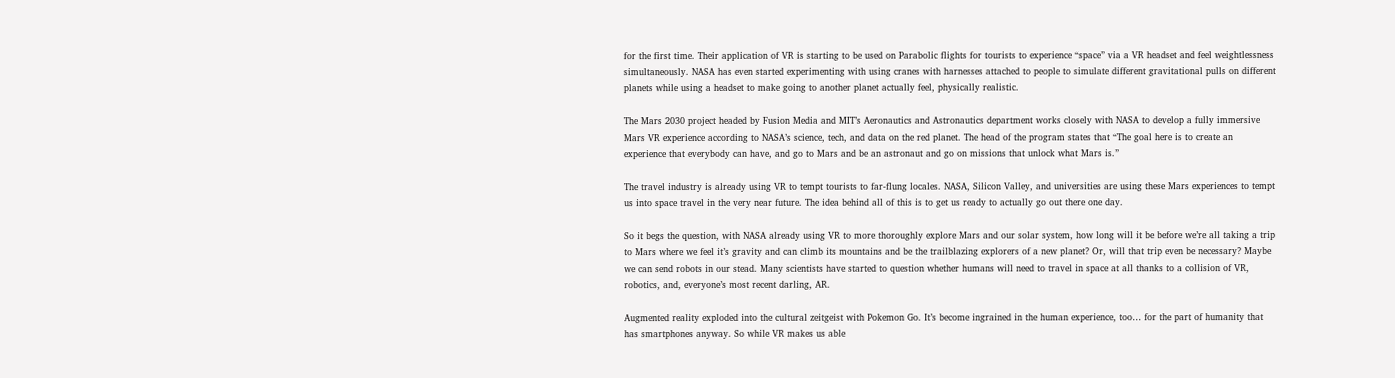for the first time. Their application of VR is starting to be used on Parabolic flights for tourists to experience “space” via a VR headset and feel weightlessness simultaneously. NASA has even started experimenting with using cranes with harnesses attached to people to simulate different gravitational pulls on different planets while using a headset to make going to another planet actually feel, physically realistic.

The Mars 2030 project headed by Fusion Media and MIT’s Aeronautics and Astronautics department works closely with NASA to develop a fully immersive Mars VR experience according to NASA’s science, tech, and data on the red planet. The head of the program states that “The goal here is to create an experience that everybody can have, and go to Mars and be an astronaut and go on missions that unlock what Mars is.”

The travel industry is already using VR to tempt tourists to far-flung locales. NASA, Silicon Valley, and universities are using these Mars experiences to tempt us into space travel in the very near future. The idea behind all of this is to get us ready to actually go out there one day.

So it begs the question, with NASA already using VR to more thoroughly explore Mars and our solar system, how long will it be before we’re all taking a trip to Mars where we feel it’s gravity and can climb its mountains and be the trailblazing explorers of a new planet? Or, will that trip even be necessary? Maybe we can send robots in our stead. Many scientists have started to question whether humans will need to travel in space at all thanks to a collision of VR, robotics, and, everyone’s most recent darling, AR.

Augmented reality exploded into the cultural zeitgeist with Pokemon Go. It’s become ingrained in the human experience, too… for the part of humanity that has smartphones anyway. So while VR makes us able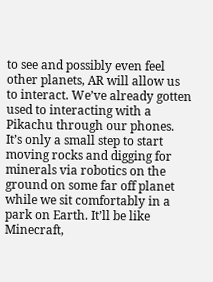to see and possibly even feel other planets, AR will allow us to interact. We’ve already gotten used to interacting with a Pikachu through our phones. It’s only a small step to start moving rocks and digging for minerals via robotics on the ground on some far off planet while we sit comfortably in a park on Earth. It’ll be like Minecraft,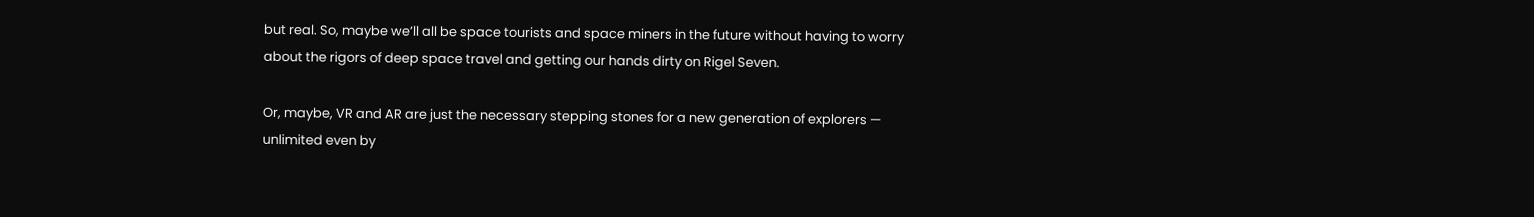but real. So, maybe we’ll all be space tourists and space miners in the future without having to worry about the rigors of deep space travel and getting our hands dirty on Rigel Seven.

Or, maybe, VR and AR are just the necessary stepping stones for a new generation of explorers — unlimited even by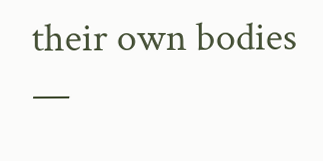their own bodies —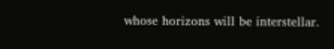whose horizons will be interstellar.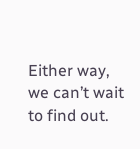Either way, we can’t wait to find out.